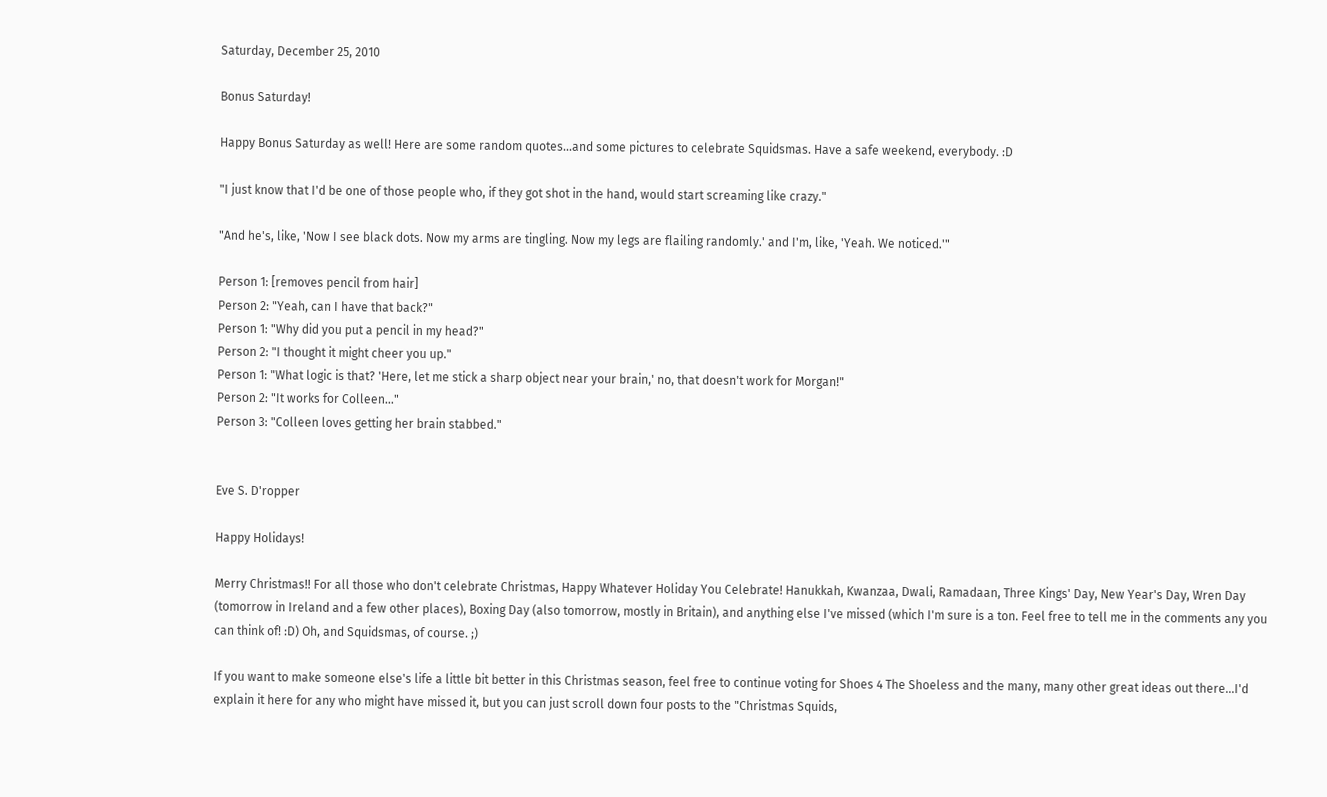Saturday, December 25, 2010

Bonus Saturday!

Happy Bonus Saturday as well! Here are some random quotes...and some pictures to celebrate Squidsmas. Have a safe weekend, everybody. :D

"I just know that I'd be one of those people who, if they got shot in the hand, would start screaming like crazy."

"And he's, like, 'Now I see black dots. Now my arms are tingling. Now my legs are flailing randomly.' and I'm, like, 'Yeah. We noticed.'"

Person 1: [removes pencil from hair]
Person 2: "Yeah, can I have that back?"
Person 1: "Why did you put a pencil in my head?"
Person 2: "I thought it might cheer you up."
Person 1: "What logic is that? 'Here, let me stick a sharp object near your brain,' no, that doesn't work for Morgan!"
Person 2: "It works for Colleen..."
Person 3: "Colleen loves getting her brain stabbed."


Eve S. D'ropper

Happy Holidays!

Merry Christmas!! For all those who don't celebrate Christmas, Happy Whatever Holiday You Celebrate! Hanukkah, Kwanzaa, Dwali, Ramadaan, Three Kings' Day, New Year's Day, Wren Day (tomorrow in Ireland and a few other places), Boxing Day (also tomorrow, mostly in Britain), and anything else I've missed (which I'm sure is a ton. Feel free to tell me in the comments any you can think of! :D) Oh, and Squidsmas, of course. ;)

If you want to make someone else's life a little bit better in this Christmas season, feel free to continue voting for Shoes 4 The Shoeless and the many, many other great ideas out there...I'd explain it here for any who might have missed it, but you can just scroll down four posts to the "Christmas Squids,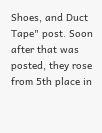Shoes, and Duct Tape" post. Soon after that was posted, they rose from 5th place in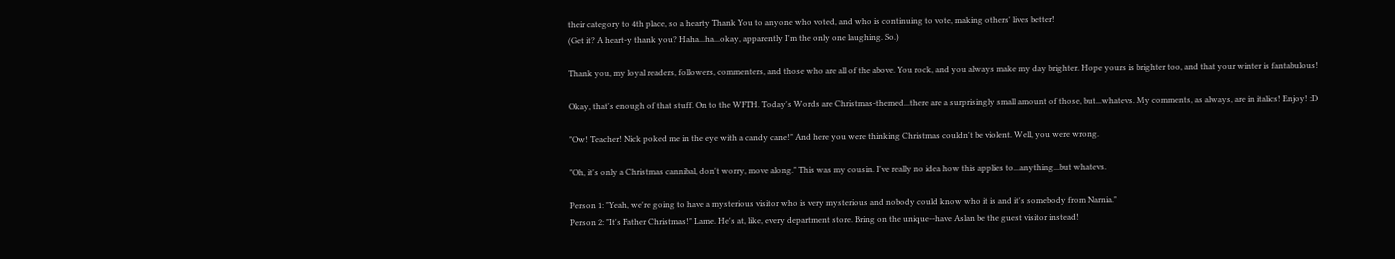their category to 4th place, so a hearty Thank You to anyone who voted, and who is continuing to vote, making others' lives better!
(Get it? A heart-y thank you? Haha...ha...okay, apparently I'm the only one laughing. So.)

Thank you, my loyal readers, followers, commenters, and those who are all of the above. You rock, and you always make my day brighter. Hope yours is brighter too, and that your winter is fantabulous!

Okay, that's enough of that stuff. On to the WFTH. Today's Words are Christmas-themed...there are a surprisingly small amount of those, but...whatevs. My comments, as always, are in italics! Enjoy! :D

"Ow! Teacher! Nick poked me in the eye with a candy cane!" And here you were thinking Christmas couldn't be violent. Well, you were wrong.

"Oh, it's only a Christmas cannibal, don't worry, move along." This was my cousin. I've really no idea how this applies to...anything...but whatevs.

Person 1: "Yeah, we're going to have a mysterious visitor who is very mysterious and nobody could know who it is and it's somebody from Narnia."
Person 2: "It's Father Christmas!" Lame. He's at, like, every department store. Bring on the unique--have Aslan be the guest visitor instead!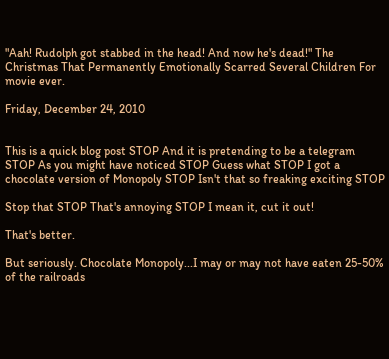"Aah! Rudolph got stabbed in the head! And now he's dead!" The Christmas That Permanently Emotionally Scarred Several Children For movie ever.

Friday, December 24, 2010


This is a quick blog post STOP And it is pretending to be a telegram STOP As you might have noticed STOP Guess what STOP I got a chocolate version of Monopoly STOP Isn't that so freaking exciting STOP

Stop that STOP That's annoying STOP I mean it, cut it out!

That's better.

But seriously. Chocolate Monopoly...I may or may not have eaten 25-50% of the railroads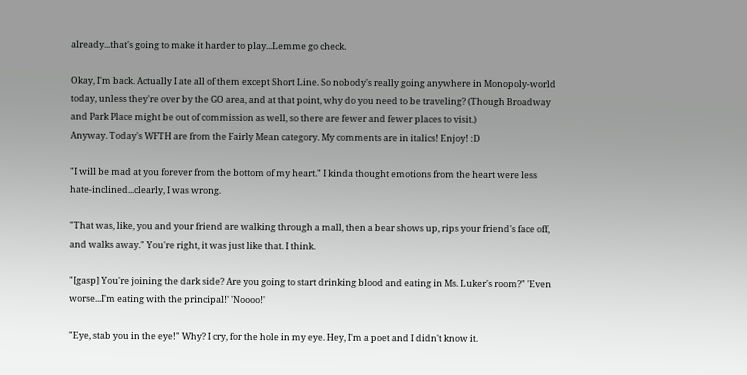already...that's going to make it harder to play...Lemme go check.

Okay, I'm back. Actually I ate all of them except Short Line. So nobody's really going anywhere in Monopoly-world today, unless they're over by the GO area, and at that point, why do you need to be traveling? (Though Broadway and Park Place might be out of commission as well, so there are fewer and fewer places to visit.)
Anyway. Today's WFTH are from the Fairly Mean category. My comments are in italics! Enjoy! :D

"I will be mad at you forever from the bottom of my heart." I kinda thought emotions from the heart were less hate-inclined...clearly, I was wrong.

"That was, like, you and your friend are walking through a mall, then a bear shows up, rips your friend's face off, and walks away." You're right, it was just like that. I think.

"[gasp] You're joining the dark side? Are you going to start drinking blood and eating in Ms. Luker's room?" 'Even worse...I'm eating with the principal!' 'Noooo!'

"Eye, stab you in the eye!" Why? I cry, for the hole in my eye. Hey, I'm a poet and I didn't know it.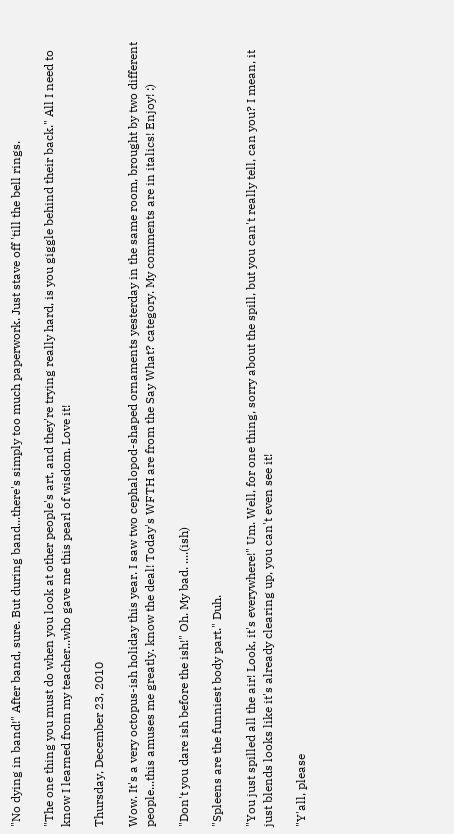"No dying in band!" After band, sure. But during band...there's simply too much paperwork. Just stave off 'till the bell rings.

"The one thing you must do when you look at other people's art, and they're trying really hard, is you giggle behind their back." All I need to know I learned from my teacher...who gave me this pearl of wisdom. Love it!

Thursday, December 23, 2010

Wow. It's a very octopus-ish holiday this year. I saw two cephalopod-shaped ornaments yesterday in the same room, brought by two different people...this amuses me greatly. know the deal! Today's WFTH are from the Say What? category. My comments are in italics! Enjoy! :)

"Don't you dare ish before the ish!" Oh. My bad. ....(ish)

"Spleens are the funniest body part." Duh.

"You just spilled all the air! Look, it's everywhere!" Um. Well, for one thing, sorry about the spill, but you can't really tell, can you? I mean, it just blends looks like it's already clearing up, you can't even see it!

"Y'all, please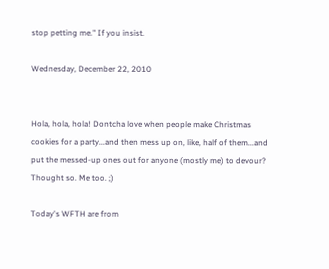stop petting me." If you insist.

Wednesday, December 22, 2010


Hola, hola, hola! Dontcha love when people make Christmas cookies for a party...and then mess up on, like, half of them...and put the messed-up ones out for anyone (mostly me) to devour? Thought so. Me too. ;)

Today's WFTH are from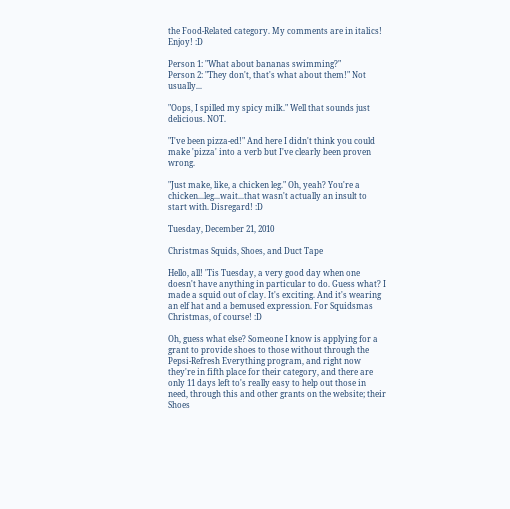the Food-Related category. My comments are in italics! Enjoy! :D

Person 1: "What about bananas swimming?"
Person 2: "They don't, that's what about them!" Not usually...

"Oops, I spilled my spicy milk." Well that sounds just delicious. NOT.

"I've been pizza-ed!" And here I didn't think you could make 'pizza' into a verb but I've clearly been proven wrong.

"Just make, like, a chicken leg." Oh, yeah? You're a chicken...leg...wait...that wasn't actually an insult to start with. Disregard! :D

Tuesday, December 21, 2010

Christmas Squids, Shoes, and Duct Tape

Hello, all! 'Tis Tuesday, a very good day when one doesn't have anything in particular to do. Guess what? I made a squid out of clay. It's exciting. And it's wearing an elf hat and a bemused expression. For Squidsmas Christmas, of course! :D

Oh, guess what else? Someone I know is applying for a grant to provide shoes to those without through the Pepsi-Refresh Everything program, and right now they're in fifth place for their category, and there are only 11 days left to's really easy to help out those in need, through this and other grants on the website; their Shoes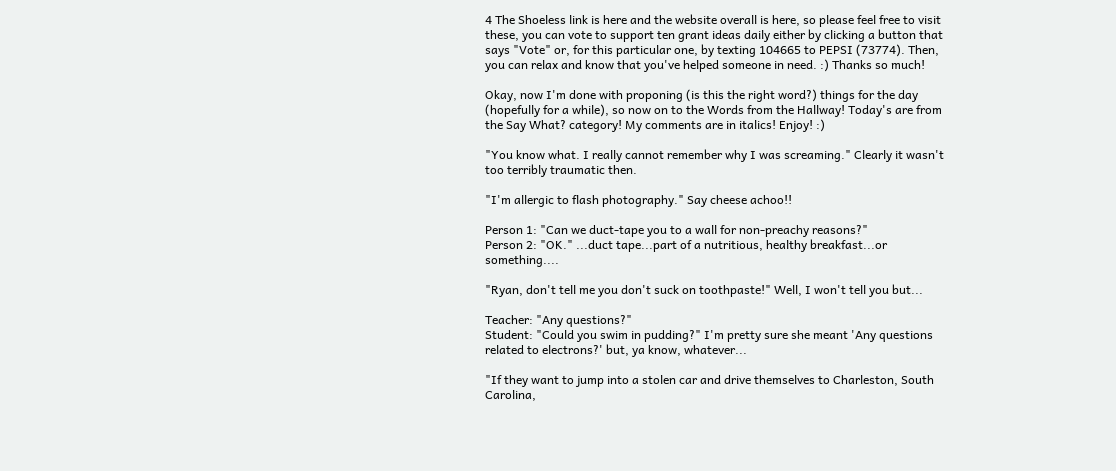4 The Shoeless link is here and the website overall is here, so please feel free to visit these, you can vote to support ten grant ideas daily either by clicking a button that says "Vote" or, for this particular one, by texting 104665 to PEPSI (73774). Then, you can relax and know that you've helped someone in need. :) Thanks so much!

Okay, now I'm done with proponing (is this the right word?) things for the day (hopefully for a while), so now on to the Words from the Hallway! Today's are from the Say What? category! My comments are in italics! Enjoy! :)

"You know what. I really cannot remember why I was screaming." Clearly it wasn't too terribly traumatic then.

"I'm allergic to flash photography." Say cheese achoo!!

Person 1: "Can we duct-tape you to a wall for non-preachy reasons?"
Person 2: "OK." ...duct tape...part of a nutritious, healthy breakfast...or something....

"Ryan, don't tell me you don't suck on toothpaste!" Well, I won't tell you but...

Teacher: "Any questions?"
Student: "Could you swim in pudding?" I'm pretty sure she meant 'Any questions related to electrons?' but, ya know, whatever...

"If they want to jump into a stolen car and drive themselves to Charleston, South Carolina,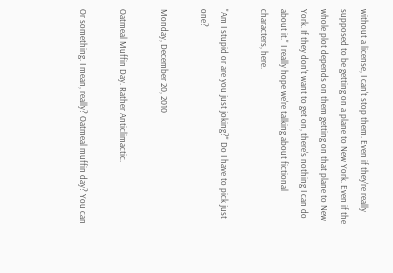without a license, I can't stop them. Even if they're really supposed to be getting on a plane to New York. Even if the whole plot depends on them getting on that plane to New York. If they don't want to get on, there's nothing I can do about it." I really hope we're talking about fictional characters, here.

"Am I stupid or are you just joking?" Do I have to pick just one?

Monday, December 20, 2010

Oatmeal Muffin Day. Rather Anticlimactic.

Or something. I mean, really? Oatmeal muffin day? You can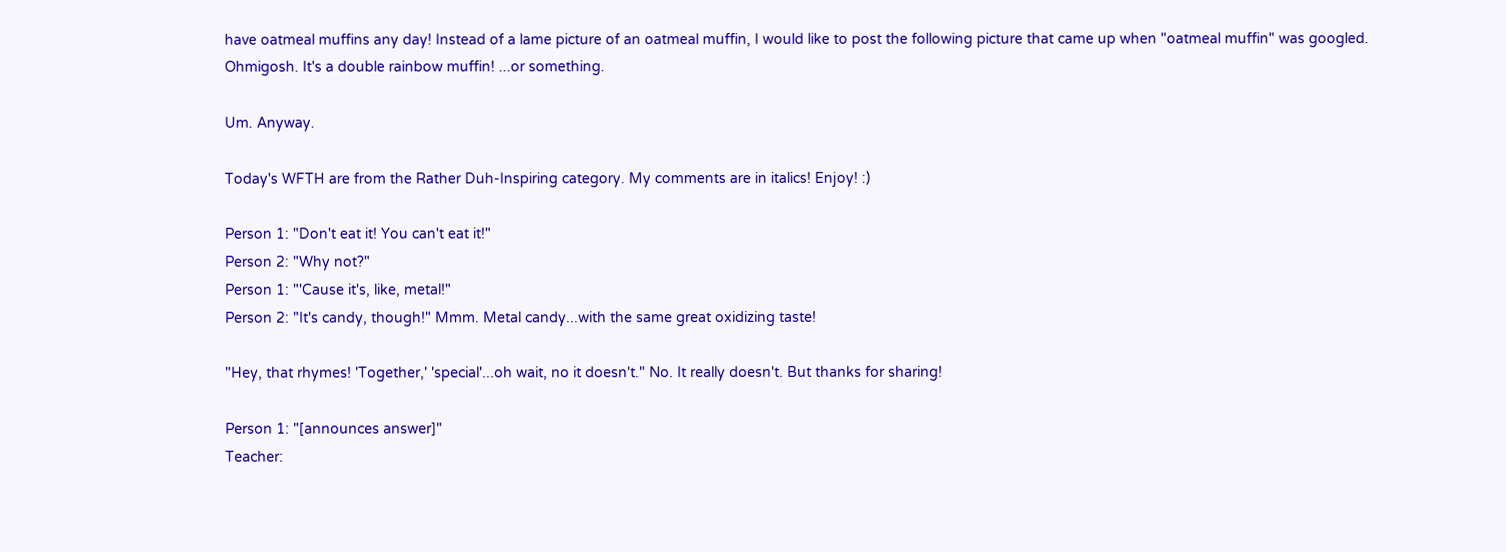have oatmeal muffins any day! Instead of a lame picture of an oatmeal muffin, I would like to post the following picture that came up when "oatmeal muffin" was googled.
Ohmigosh. It's a double rainbow muffin! ...or something.

Um. Anyway.

Today's WFTH are from the Rather Duh-Inspiring category. My comments are in italics! Enjoy! :)

Person 1: "Don't eat it! You can't eat it!"
Person 2: "Why not?"
Person 1: "'Cause it's, like, metal!"
Person 2: "It's candy, though!" Mmm. Metal candy...with the same great oxidizing taste!

"Hey, that rhymes! 'Together,' 'special'...oh wait, no it doesn't." No. It really doesn't. But thanks for sharing!

Person 1: "[announces answer]"
Teacher: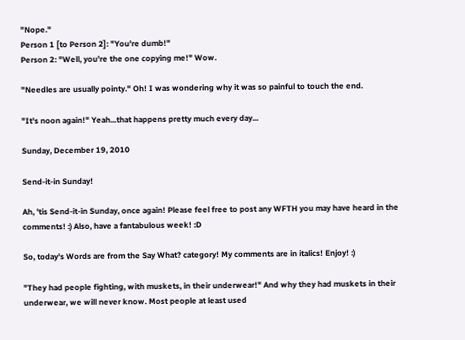"Nope."
Person 1 [to Person 2]: "You're dumb!"
Person 2: "Well, you're the one copying me!" Wow.

"Needles are usually pointy." Oh! I was wondering why it was so painful to touch the end.

"It's noon again!" Yeah...that happens pretty much every day...

Sunday, December 19, 2010

Send-it-in Sunday!

Ah, 'tis Send-it-in Sunday, once again! Please feel free to post any WFTH you may have heard in the comments! :) Also, have a fantabulous week! :D

So, today's Words are from the Say What? category! My comments are in italics! Enjoy! :)

"They had people fighting, with muskets, in their underwear!" And why they had muskets in their underwear, we will never know. Most people at least used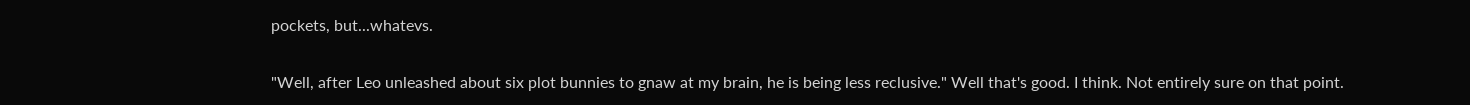pockets, but...whatevs.

"Well, after Leo unleashed about six plot bunnies to gnaw at my brain, he is being less reclusive." Well that's good. I think. Not entirely sure on that point.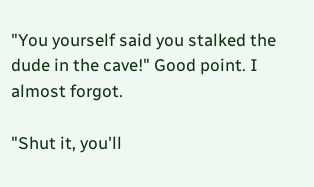"You yourself said you stalked the dude in the cave!" Good point. I almost forgot.

"Shut it, you'll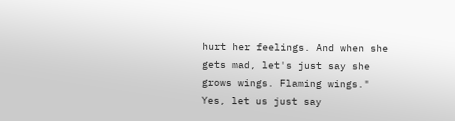hurt her feelings. And when she gets mad, let's just say she grows wings. Flaming wings." Yes, let us just say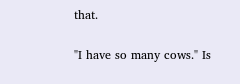that.

"I have so many cows." Is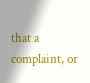that a complaint, or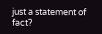just a statement of fact?